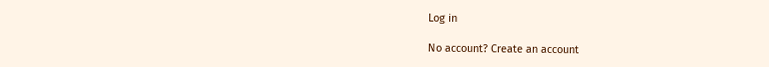Log in

No account? Create an account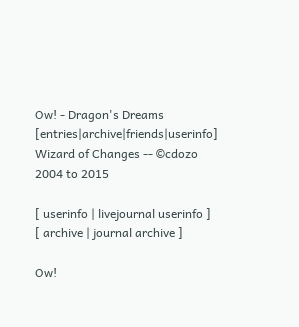Ow! - Dragon's Dreams [entries|archive|friends|userinfo]
Wizard of Changes -- ©cdozo 2004 to 2015

[ userinfo | livejournal userinfo ]
[ archive | journal archive ]

Ow!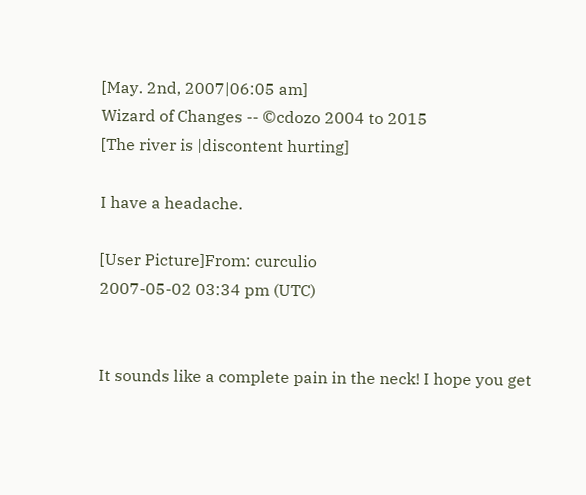[May. 2nd, 2007|06:05 am]
Wizard of Changes -- ©cdozo 2004 to 2015
[The river is |discontent hurting]

I have a headache.

[User Picture]From: curculio
2007-05-02 03:34 pm (UTC)


It sounds like a complete pain in the neck! I hope you get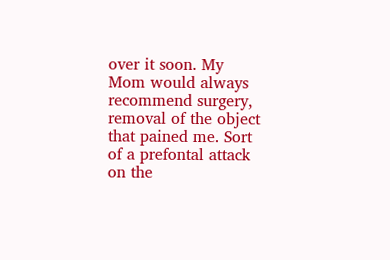over it soon. My Mom would always recommend surgery, removal of the object that pained me. Sort of a prefontal attack on the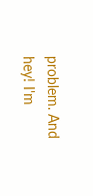problem. And hey! I'm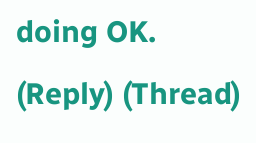doing OK.
(Reply) (Thread)